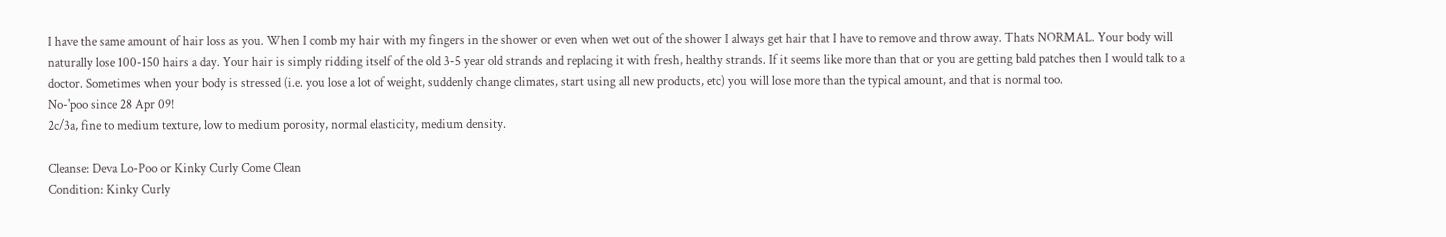I have the same amount of hair loss as you. When I comb my hair with my fingers in the shower or even when wet out of the shower I always get hair that I have to remove and throw away. Thats NORMAL. Your body will naturally lose 100-150 hairs a day. Your hair is simply ridding itself of the old 3-5 year old strands and replacing it with fresh, healthy strands. If it seems like more than that or you are getting bald patches then I would talk to a doctor. Sometimes when your body is stressed (i.e. you lose a lot of weight, suddenly change climates, start using all new products, etc) you will lose more than the typical amount, and that is normal too.
No-'poo since 28 Apr 09!
2c/3a, fine to medium texture, low to medium porosity, normal elasticity, medium density.

Cleanse: Deva Lo-Poo or Kinky Curly Come Clean
Condition: Kinky Curly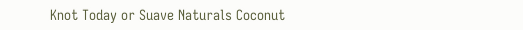Knot Today or Suave Naturals Coconut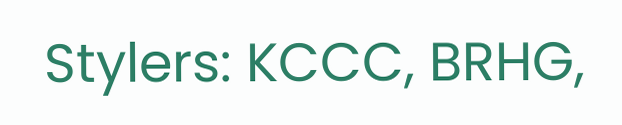Stylers: KCCC, BRHG,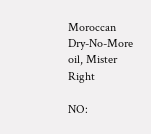Moroccan Dry-No-More oil, Mister Right

NO: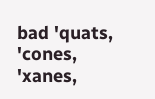bad 'quats, 'cones, 'xanes,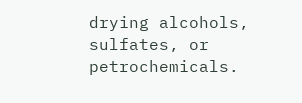drying alcohols, sulfates, or petrochemicals.